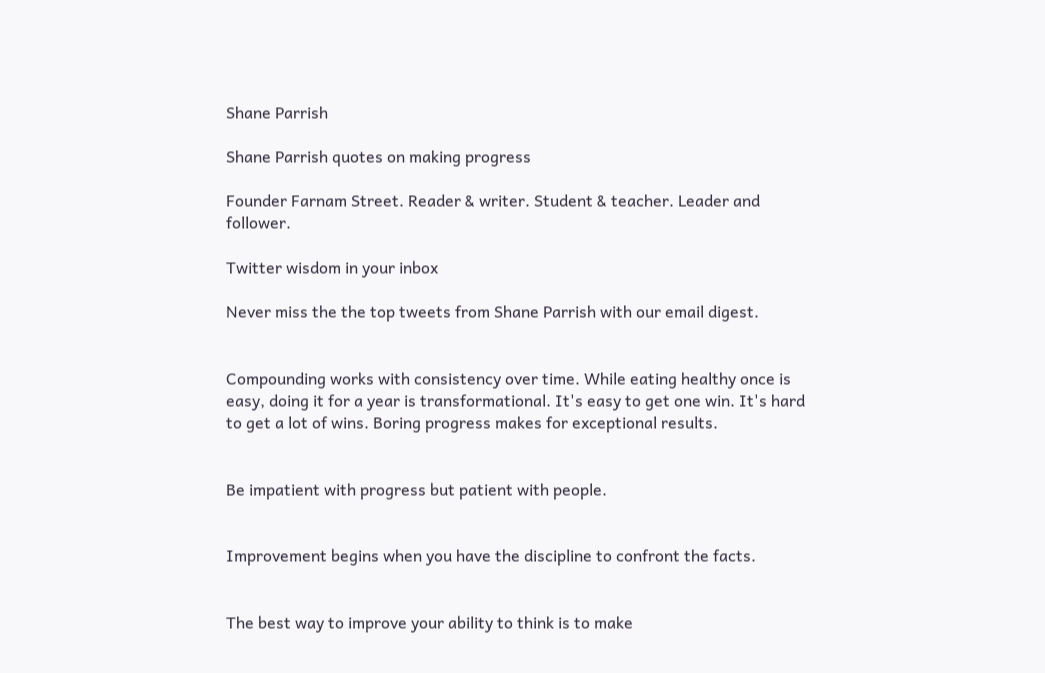Shane Parrish

Shane Parrish quotes on making progress

Founder Farnam Street. Reader & writer. Student & teacher. Leader and follower.

Twitter wisdom in your inbox

Never miss the the top tweets from Shane Parrish with our email digest.


Compounding works with consistency over time. While eating healthy once is easy, doing it for a year is transformational. It's easy to get one win. It's hard to get a lot of wins. Boring progress makes for exceptional results.


Be impatient with progress but patient with people.


Improvement begins when you have the discipline to confront the facts.


The best way to improve your ability to think is to make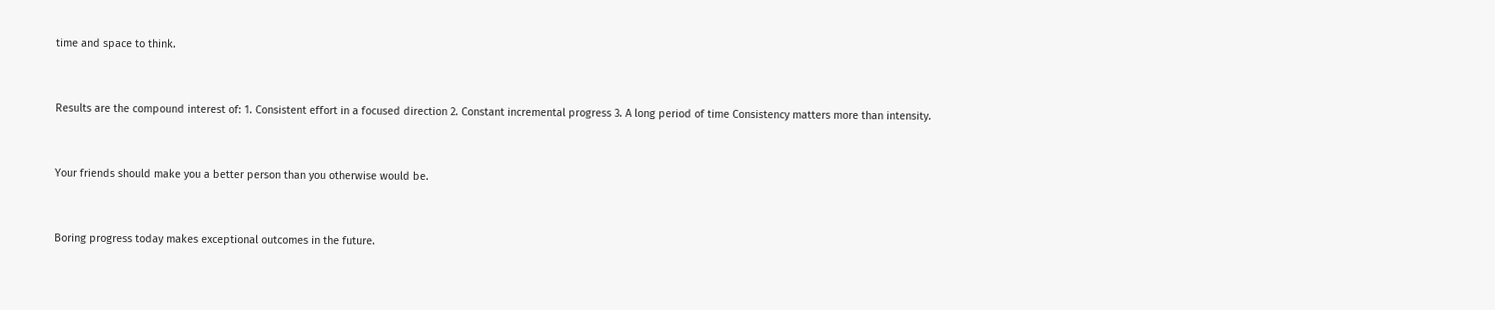time and space to think.


Results are the compound interest of: 1. Consistent effort in a focused direction 2. Constant incremental progress 3. A long period of time Consistency matters more than intensity.


Your friends should make you a better person than you otherwise would be.


Boring progress today makes exceptional outcomes in the future.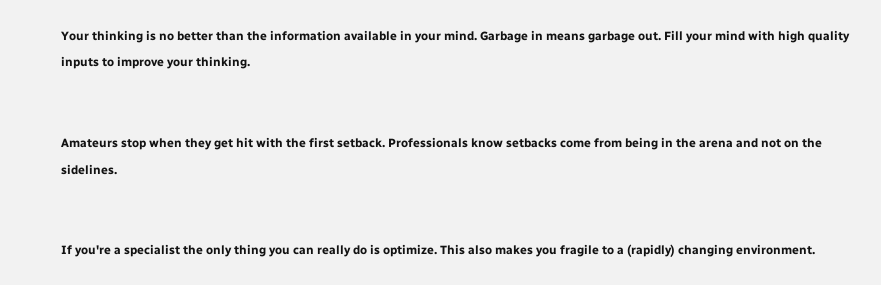Your thinking is no better than the information available in your mind. Garbage in means garbage out. Fill your mind with high quality inputs to improve your thinking.


Amateurs stop when they get hit with the first setback. Professionals know setbacks come from being in the arena and not on the sidelines.


If you're a specialist the only thing you can really do is optimize. This also makes you fragile to a (rapidly) changing environment.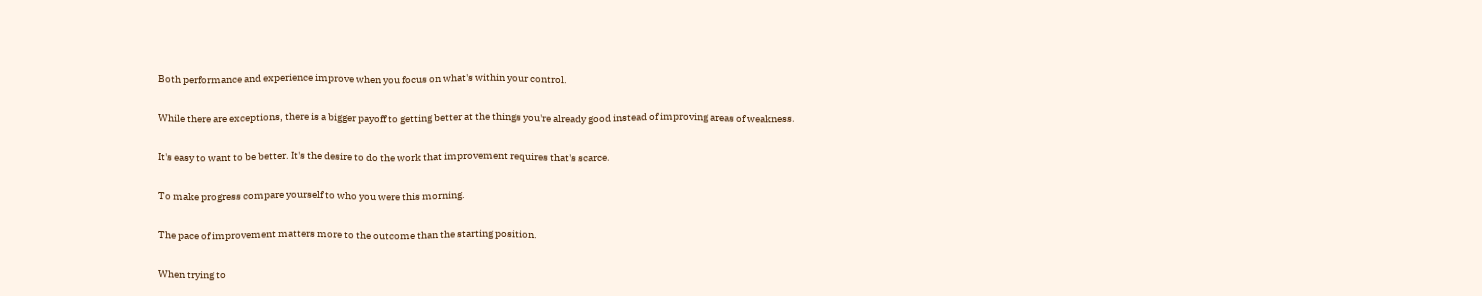Both performance and experience improve when you focus on what's within your control.


While there are exceptions, there is a bigger payoff to getting better at the things you're already good instead of improving areas of weakness.


It's easy to want to be better. It's the desire to do the work that improvement requires that's scarce.


To make progress compare yourself to who you were this morning.


The pace of improvement matters more to the outcome than the starting position.


When trying to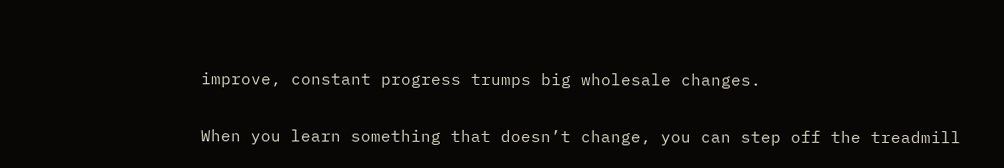improve, constant progress trumps big wholesale changes.


When you learn something that doesn’t change, you can step off the treadmill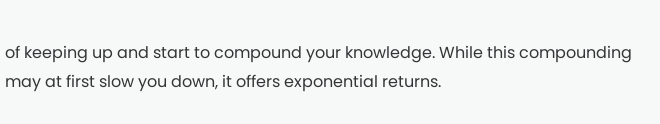of keeping up and start to compound your knowledge. While this compounding may at first slow you down, it offers exponential returns.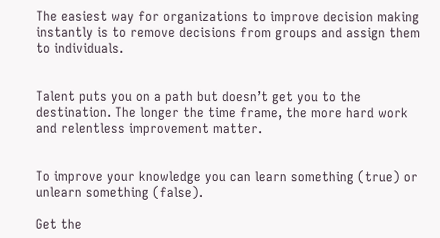The easiest way for organizations to improve decision making instantly is to remove decisions from groups and assign them to individuals.


Talent puts you on a path but doesn’t get you to the destination. The longer the time frame, the more hard work and relentless improvement matter.


To improve your knowledge you can learn something (true) or unlearn something (false).

Get the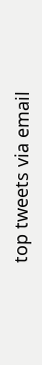top tweets via email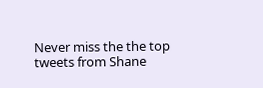Never miss the the top tweets from Shane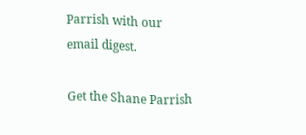Parrish with our email digest.

Get the Shane Parrish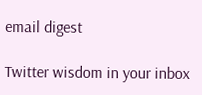email digest

Twitter wisdom in your inbox